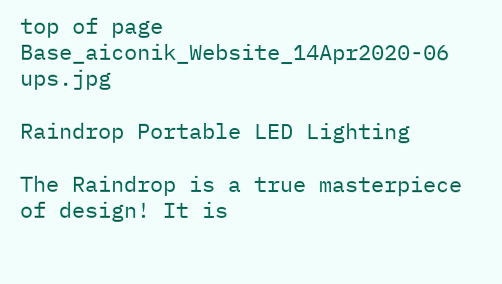top of page
Base_aiconik_Website_14Apr2020-06 ups.jpg

Raindrop Portable LED Lighting

The Raindrop is a true masterpiece of design! It is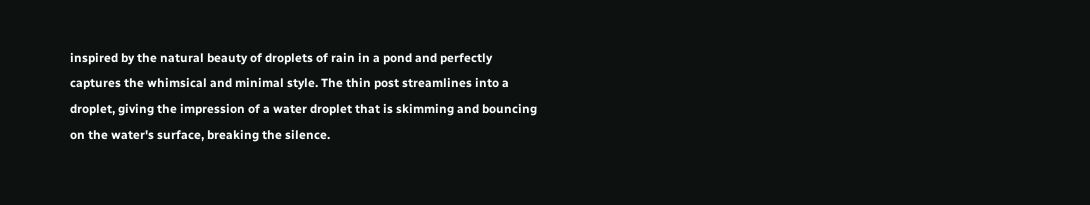inspired by the natural beauty of droplets of rain in a pond and perfectly captures the whimsical and minimal style. The thin post streamlines into a droplet, giving the impression of a water droplet that is skimming and bouncing on the water's surface, breaking the silence.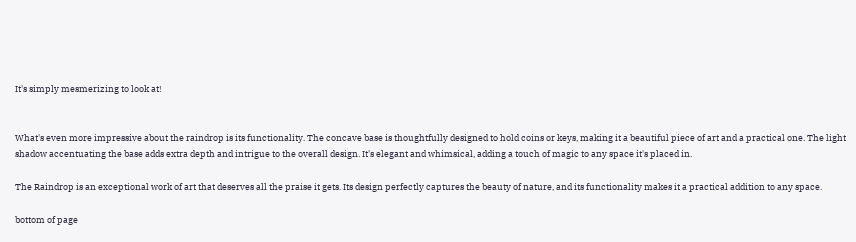It's simply mesmerizing to look at!


What's even more impressive about the raindrop is its functionality. The concave base is thoughtfully designed to hold coins or keys, making it a beautiful piece of art and a practical one. The light shadow accentuating the base adds extra depth and intrigue to the overall design. It's elegant and whimsical, adding a touch of magic to any space it's placed in.

The Raindrop is an exceptional work of art that deserves all the praise it gets. Its design perfectly captures the beauty of nature, and its functionality makes it a practical addition to any space.

bottom of page